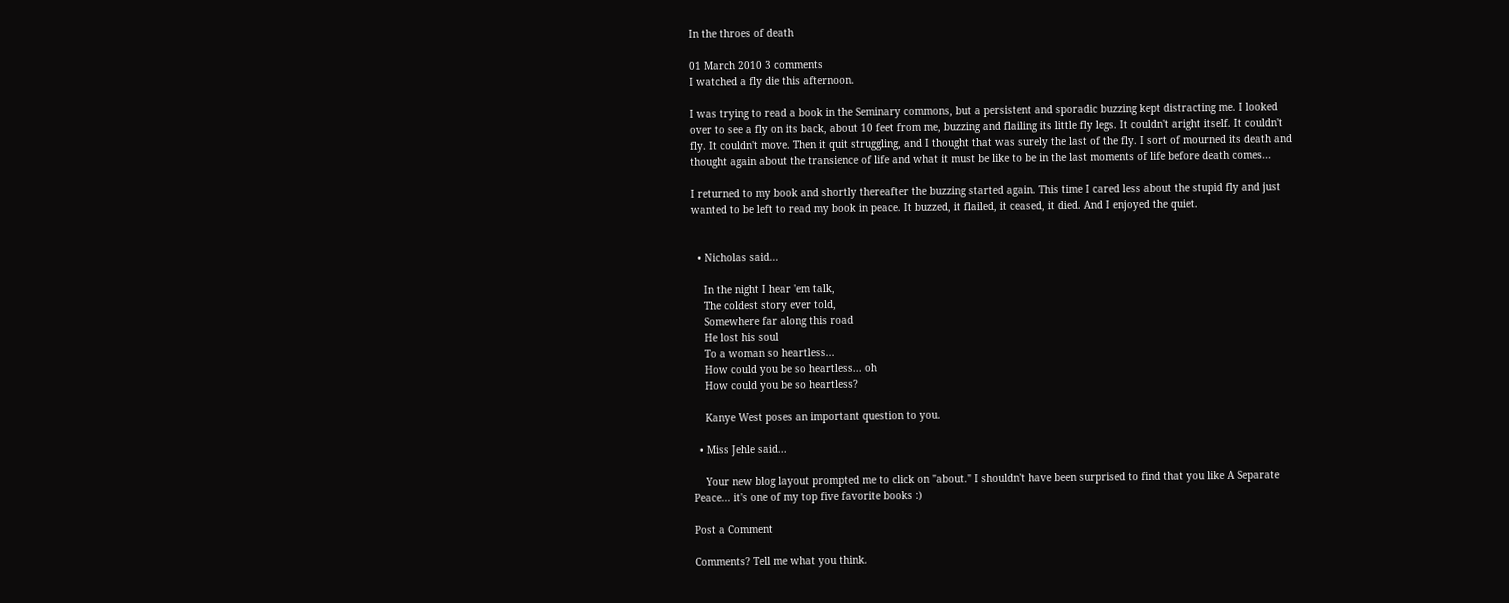In the throes of death

01 March 2010 3 comments
I watched a fly die this afternoon.

I was trying to read a book in the Seminary commons, but a persistent and sporadic buzzing kept distracting me. I looked over to see a fly on its back, about 10 feet from me, buzzing and flailing its little fly legs. It couldn't aright itself. It couldn't fly. It couldn't move. Then it quit struggling, and I thought that was surely the last of the fly. I sort of mourned its death and thought again about the transience of life and what it must be like to be in the last moments of life before death comes...

I returned to my book and shortly thereafter the buzzing started again. This time I cared less about the stupid fly and just wanted to be left to read my book in peace. It buzzed, it flailed, it ceased, it died. And I enjoyed the quiet.


  • Nicholas said...

    In the night I hear 'em talk,
    The coldest story ever told,
    Somewhere far along this road
    He lost his soul
    To a woman so heartless...
    How could you be so heartless... oh
    How could you be so heartless?

    Kanye West poses an important question to you.

  • Miss Jehle said...

    Your new blog layout prompted me to click on "about." I shouldn't have been surprised to find that you like A Separate Peace... it's one of my top five favorite books :)

Post a Comment

Comments? Tell me what you think.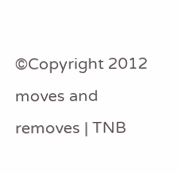©Copyright 2012 moves and removes | TNB